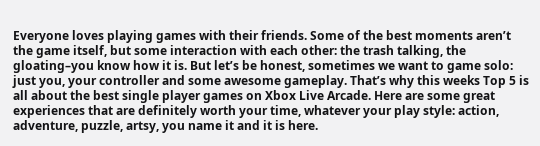Everyone loves playing games with their friends. Some of the best moments aren’t the game itself, but some interaction with each other: the trash talking, the gloating–you know how it is. But let’s be honest, sometimes we want to game solo: just you, your controller and some awesome gameplay. That’s why this weeks Top 5 is all about the best single player games on Xbox Live Arcade. Here are some great experiences that are definitely worth your time, whatever your play style: action, adventure, puzzle, artsy, you name it and it is here.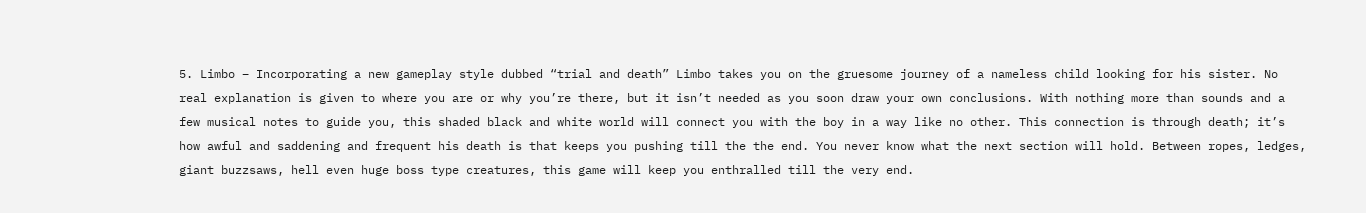5. Limbo – Incorporating a new gameplay style dubbed “trial and death” Limbo takes you on the gruesome journey of a nameless child looking for his sister. No real explanation is given to where you are or why you’re there, but it isn’t needed as you soon draw your own conclusions. With nothing more than sounds and a few musical notes to guide you, this shaded black and white world will connect you with the boy in a way like no other. This connection is through death; it’s how awful and saddening and frequent his death is that keeps you pushing till the the end. You never know what the next section will hold. Between ropes, ledges, giant buzzsaws, hell even huge boss type creatures, this game will keep you enthralled till the very end.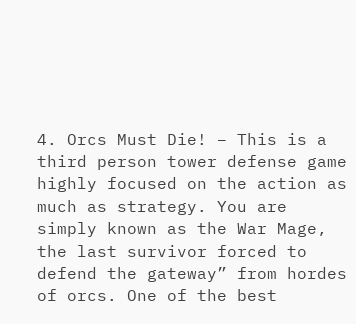4. Orcs Must Die! – This is a third person tower defense game highly focused on the action as much as strategy. You are simply known as the War Mage, the last survivor forced to defend the gateway” from hordes of orcs. One of the best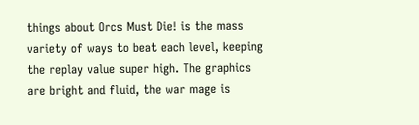things about Orcs Must Die! is the mass variety of ways to beat each level, keeping the replay value super high. The graphics are bright and fluid, the war mage is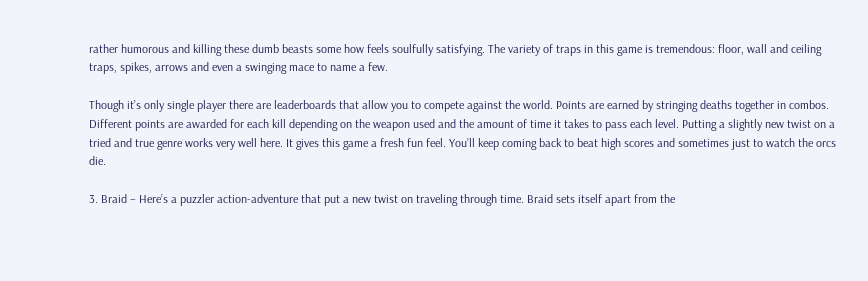rather humorous and killing these dumb beasts some how feels soulfully satisfying. The variety of traps in this game is tremendous: floor, wall and ceiling traps, spikes, arrows and even a swinging mace to name a few.

Though it’s only single player there are leaderboards that allow you to compete against the world. Points are earned by stringing deaths together in combos. Different points are awarded for each kill depending on the weapon used and the amount of time it takes to pass each level. Putting a slightly new twist on a tried and true genre works very well here. It gives this game a fresh fun feel. You’ll keep coming back to beat high scores and sometimes just to watch the orcs die.

3. Braid – Here’s a puzzler action-adventure that put a new twist on traveling through time. Braid sets itself apart from the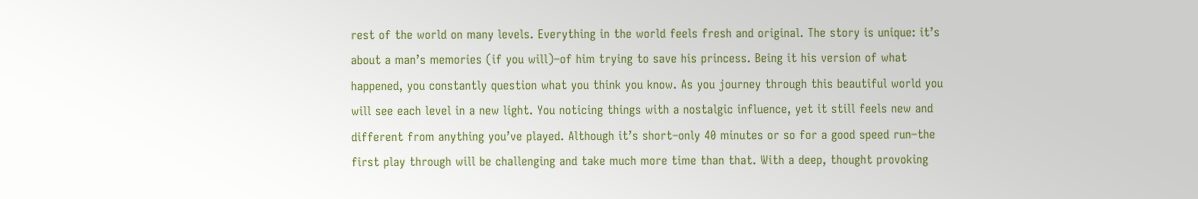rest of the world on many levels. Everything in the world feels fresh and original. The story is unique: it’s about a man’s memories (if you will)–of him trying to save his princess. Being it his version of what happened, you constantly question what you think you know. As you journey through this beautiful world you will see each level in a new light. You noticing things with a nostalgic influence, yet it still feels new and different from anything you’ve played. Although it’s short–only 40 minutes or so for a good speed run–the first play through will be challenging and take much more time than that. With a deep, thought provoking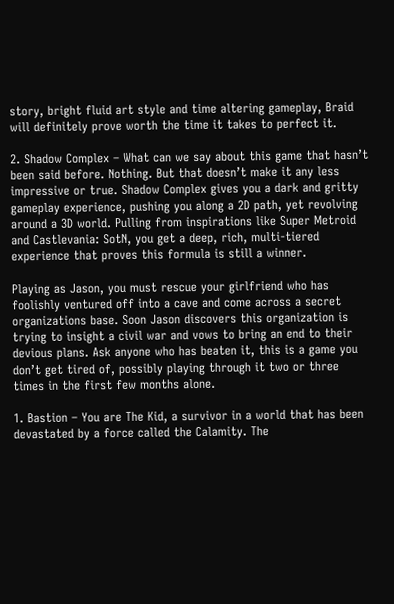story, bright fluid art style and time altering gameplay, Braid will definitely prove worth the time it takes to perfect it.

2. Shadow Complex – What can we say about this game that hasn’t been said before. Nothing. But that doesn’t make it any less impressive or true. Shadow Complex gives you a dark and gritty gameplay experience, pushing you along a 2D path, yet revolving around a 3D world. Pulling from inspirations like Super Metroid and Castlevania: SotN, you get a deep, rich, multi-tiered experience that proves this formula is still a winner.

Playing as Jason, you must rescue your girlfriend who has foolishly ventured off into a cave and come across a secret organizations base. Soon Jason discovers this organization is trying to insight a civil war and vows to bring an end to their devious plans. Ask anyone who has beaten it, this is a game you don’t get tired of, possibly playing through it two or three times in the first few months alone.

1. Bastion – You are The Kid, a survivor in a world that has been devastated by a force called the Calamity. The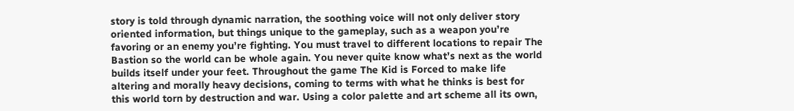story is told through dynamic narration, the soothing voice will not only deliver story oriented information, but things unique to the gameplay, such as a weapon you’re favoring or an enemy you’re fighting. You must travel to different locations to repair The Bastion so the world can be whole again. You never quite know what’s next as the world builds itself under your feet. Throughout the game The Kid is Forced to make life altering and morally heavy decisions, coming to terms with what he thinks is best for this world torn by destruction and war. Using a color palette and art scheme all its own,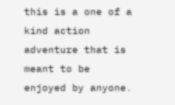this is a one of a kind action adventure that is meant to be enjoyed by anyone.